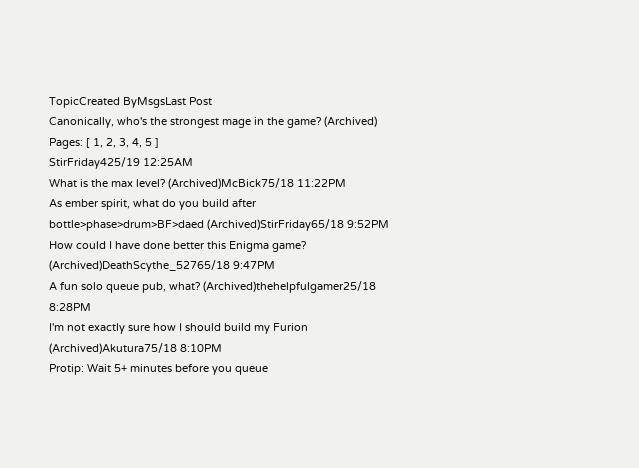TopicCreated ByMsgsLast Post
Canonically, who's the strongest mage in the game? (Archived)
Pages: [ 1, 2, 3, 4, 5 ]
StirFriday425/19 12:25AM
What is the max level? (Archived)McBick75/18 11:22PM
As ember spirit, what do you build after bottle>phase>drum>BF>daed (Archived)StirFriday65/18 9:52PM
How could I have done better this Enigma game? (Archived)DeathScythe_52765/18 9:47PM
A fun solo queue pub, what? (Archived)thehelpfulgamer25/18 8:28PM
I'm not exactly sure how I should build my Furion (Archived)Akutura75/18 8:10PM
Protip: Wait 5+ minutes before you queue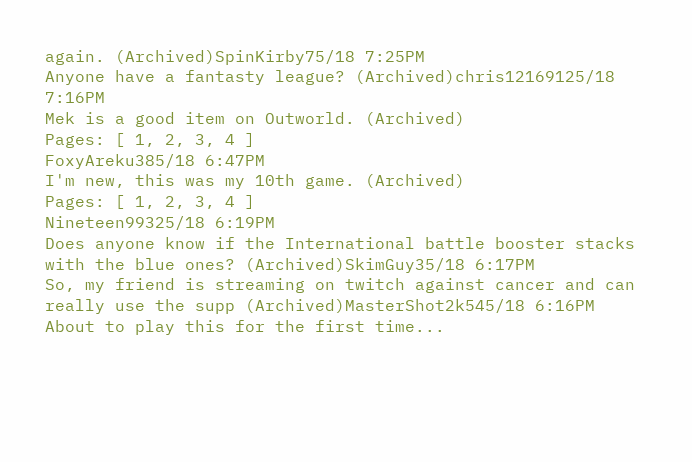again. (Archived)SpinKirby75/18 7:25PM
Anyone have a fantasty league? (Archived)chris12169125/18 7:16PM
Mek is a good item on Outworld. (Archived)
Pages: [ 1, 2, 3, 4 ]
FoxyAreku385/18 6:47PM
I'm new, this was my 10th game. (Archived)
Pages: [ 1, 2, 3, 4 ]
Nineteen99325/18 6:19PM
Does anyone know if the International battle booster stacks with the blue ones? (Archived)SkimGuy35/18 6:17PM
So, my friend is streaming on twitch against cancer and can really use the supp (Archived)MasterShot2k545/18 6:16PM
About to play this for the first time...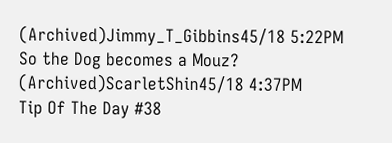(Archived)Jimmy_T_Gibbins45/18 5:22PM
So the Dog becomes a Mouz? (Archived)ScarletShin45/18 4:37PM
Tip Of The Day #38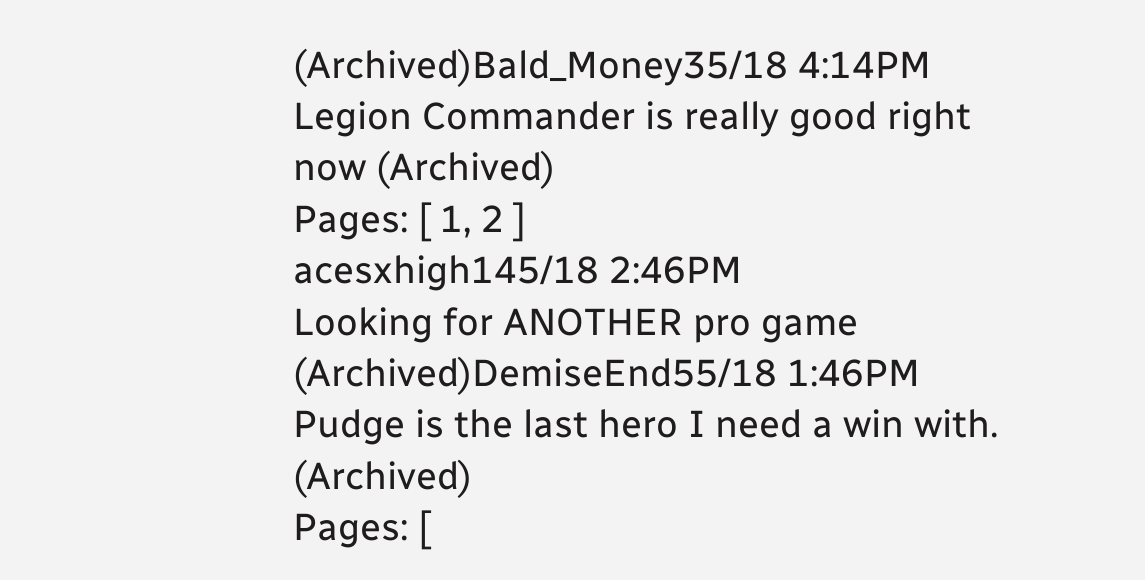(Archived)Bald_Money35/18 4:14PM
Legion Commander is really good right now (Archived)
Pages: [ 1, 2 ]
acesxhigh145/18 2:46PM
Looking for ANOTHER pro game (Archived)DemiseEnd55/18 1:46PM
Pudge is the last hero I need a win with. (Archived)
Pages: [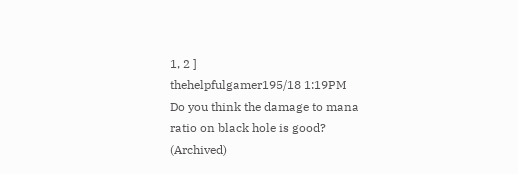1, 2 ]
thehelpfulgamer195/18 1:19PM
Do you think the damage to mana ratio on black hole is good? (Archived)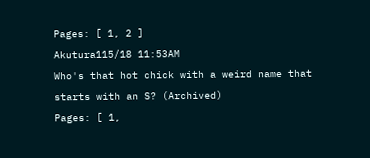Pages: [ 1, 2 ]
Akutura115/18 11:53AM
Who's that hot chick with a weird name that starts with an S? (Archived)
Pages: [ 1,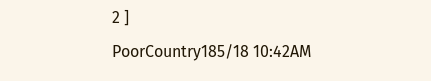2 ]
PoorCountry185/18 10:42AM